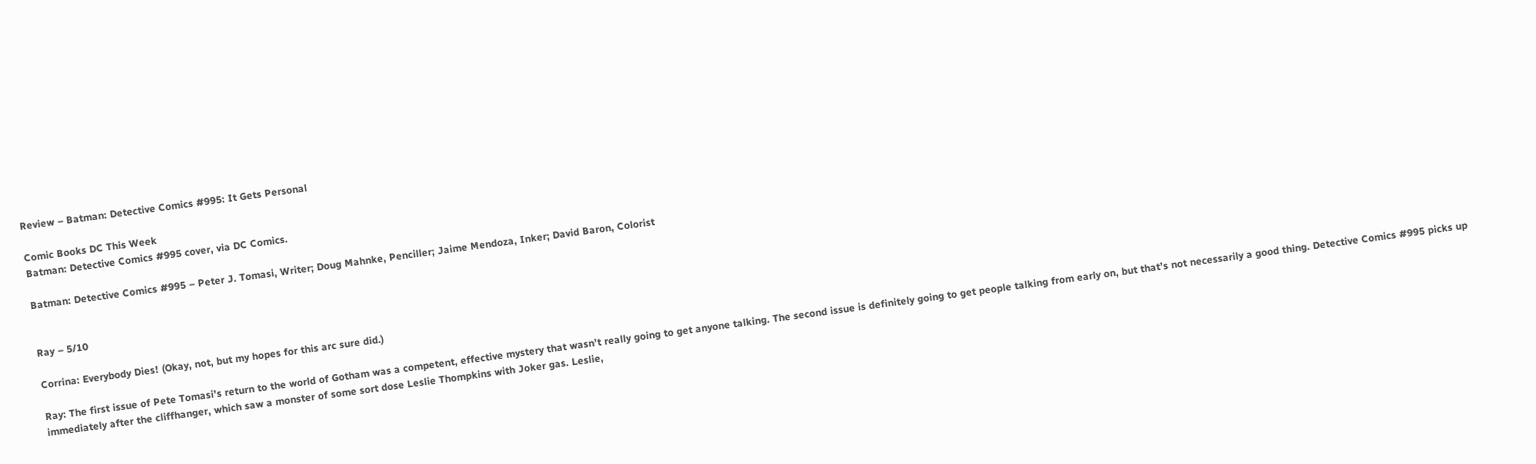Review – Batman: Detective Comics #995: It Gets Personal

Comic Books DC This Week
Batman: Detective Comics #995 cover, via DC Comics.

Batman: Detective Comics #995 – Peter J. Tomasi, Writer; Doug Mahnke, Penciller; Jaime Mendoza, Inker; David Baron, Colorist


Ray – 5/10

Corrina: Everybody Dies! (Okay, not, but my hopes for this arc sure did.)

Ray: The first issue of Pete Tomasi’s return to the world of Gotham was a competent, effective mystery that wasn’t really going to get anyone talking. The second issue is definitely going to get people talking from early on, but that’s not necessarily a good thing. Detective Comics #995 picks up immediately after the cliffhanger, which saw a monster of some sort dose Leslie Thompkins with Joker gas. Leslie,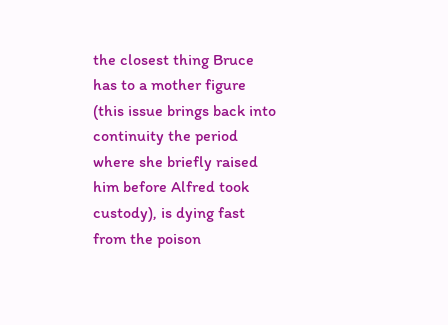the closest thing Bruce has to a mother figure (this issue brings back into continuity the period where she briefly raised him before Alfred took custody), is dying fast from the poison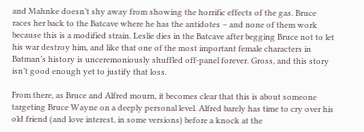and Mahnke doesn’t shy away from showing the horrific effects of the gas. Bruce races her back to the Batcave where he has the antidotes – and none of them work because this is a modified strain. Leslie dies in the Batcave after begging Bruce not to let his war destroy him, and like that one of the most important female characters in Batman’s history is unceremoniously shuffled off-panel forever. Gross, and this story isn’t good enough yet to justify that loss.

From there, as Bruce and Alfred mourn, it becomes clear that this is about someone targeting Bruce Wayne on a deeply personal level. Alfred barely has time to cry over his old friend (and love interest, in some versions) before a knock at the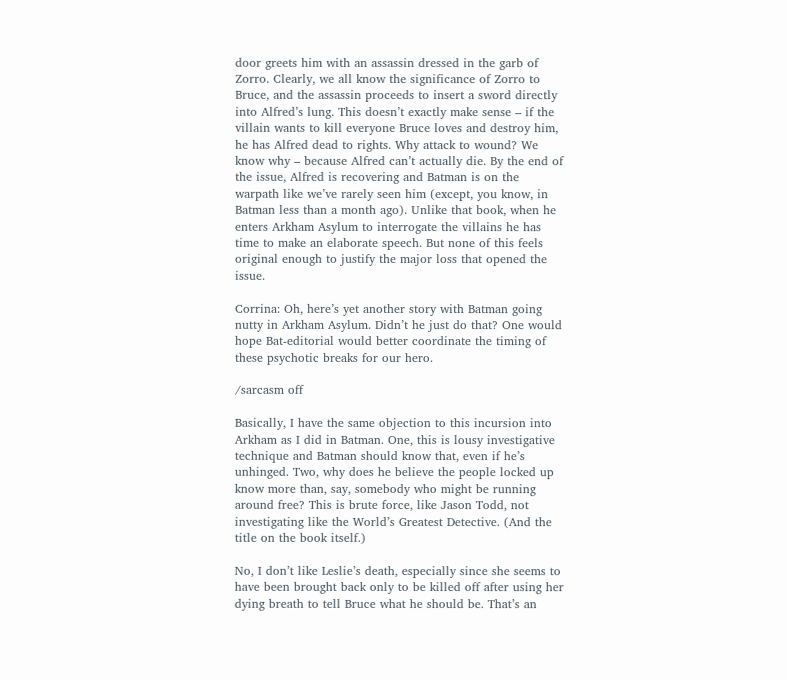door greets him with an assassin dressed in the garb of Zorro. Clearly, we all know the significance of Zorro to Bruce, and the assassin proceeds to insert a sword directly into Alfred’s lung. This doesn’t exactly make sense – if the villain wants to kill everyone Bruce loves and destroy him, he has Alfred dead to rights. Why attack to wound? We know why – because Alfred can’t actually die. By the end of the issue, Alfred is recovering and Batman is on the warpath like we’ve rarely seen him (except, you know, in Batman less than a month ago). Unlike that book, when he enters Arkham Asylum to interrogate the villains he has time to make an elaborate speech. But none of this feels original enough to justify the major loss that opened the issue.

Corrina: Oh, here’s yet another story with Batman going nutty in Arkham Asylum. Didn’t he just do that? One would hope Bat-editorial would better coordinate the timing of these psychotic breaks for our hero.

/sarcasm off

Basically, I have the same objection to this incursion into Arkham as I did in Batman. One, this is lousy investigative technique and Batman should know that, even if he’s unhinged. Two, why does he believe the people locked up know more than, say, somebody who might be running around free? This is brute force, like Jason Todd, not investigating like the World’s Greatest Detective. (And the title on the book itself.)

No, I don’t like Leslie’s death, especially since she seems to have been brought back only to be killed off after using her dying breath to tell Bruce what he should be. That’s an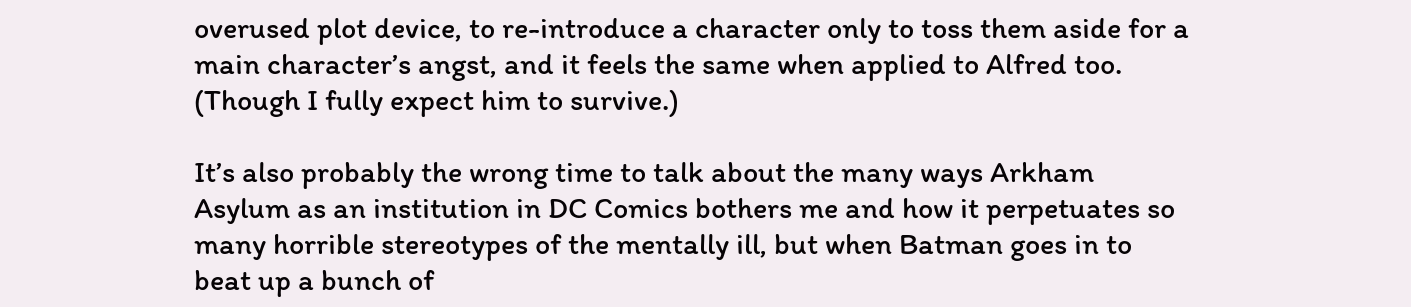overused plot device, to re-introduce a character only to toss them aside for a main character’s angst, and it feels the same when applied to Alfred too. (Though I fully expect him to survive.)

It’s also probably the wrong time to talk about the many ways Arkham Asylum as an institution in DC Comics bothers me and how it perpetuates so many horrible stereotypes of the mentally ill, but when Batman goes in to beat up a bunch of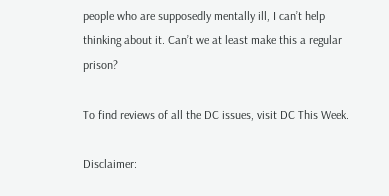people who are supposedly mentally ill, I can’t help thinking about it. Can’t we at least make this a regular prison?

To find reviews of all the DC issues, visit DC This Week.

Disclaimer: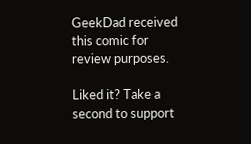GeekDad received this comic for review purposes.

Liked it? Take a second to support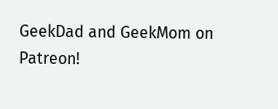GeekDad and GeekMom on Patreon!